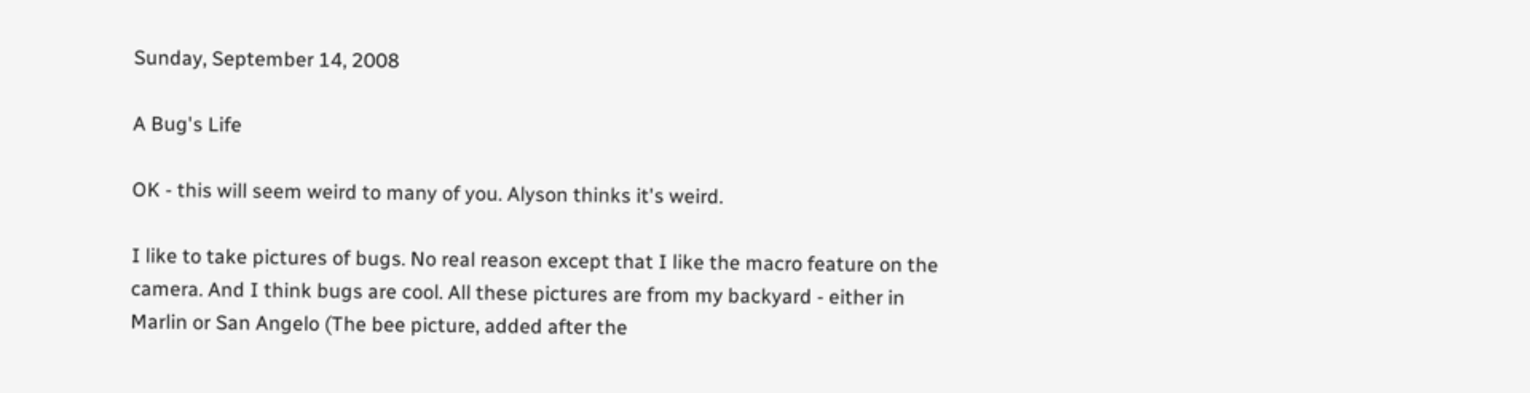Sunday, September 14, 2008

A Bug's Life

OK - this will seem weird to many of you. Alyson thinks it's weird.

I like to take pictures of bugs. No real reason except that I like the macro feature on the camera. And I think bugs are cool. All these pictures are from my backyard - either in Marlin or San Angelo (The bee picture, added after the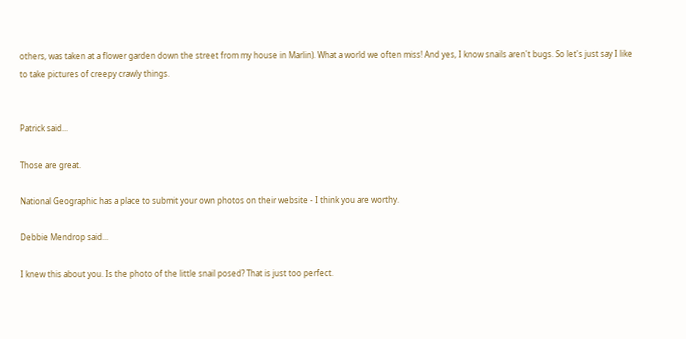others, was taken at a flower garden down the street from my house in Marlin). What a world we often miss! And yes, I know snails aren't bugs. So let's just say I like to take pictures of creepy crawly things.


Patrick said...

Those are great.

National Geographic has a place to submit your own photos on their website - I think you are worthy.

Debbie Mendrop said...

I knew this about you. Is the photo of the little snail posed? That is just too perfect.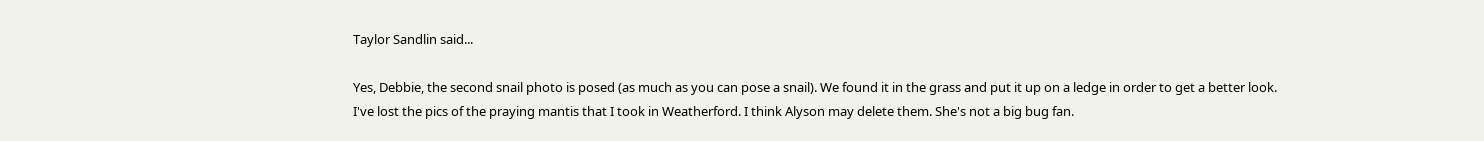Taylor Sandlin said...

Yes, Debbie, the second snail photo is posed (as much as you can pose a snail). We found it in the grass and put it up on a ledge in order to get a better look. I've lost the pics of the praying mantis that I took in Weatherford. I think Alyson may delete them. She's not a big bug fan.